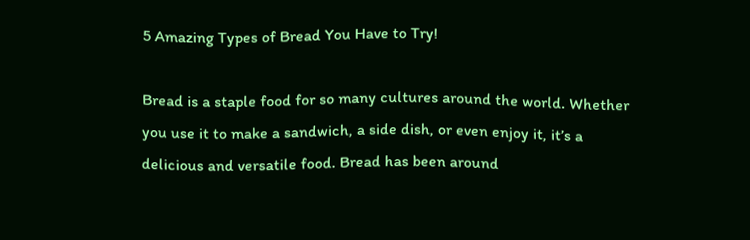5 Amazing Types of Bread You Have to Try!

Bread is a staple food for so many cultures around the world. Whether you use it to make a sandwich, a side dish, or even enjoy it, it’s a delicious and versatile food. Bread has been around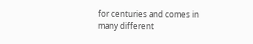for centuries and comes in many different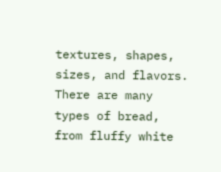textures, shapes, sizes, and flavors. There are many types of bread, from fluffy white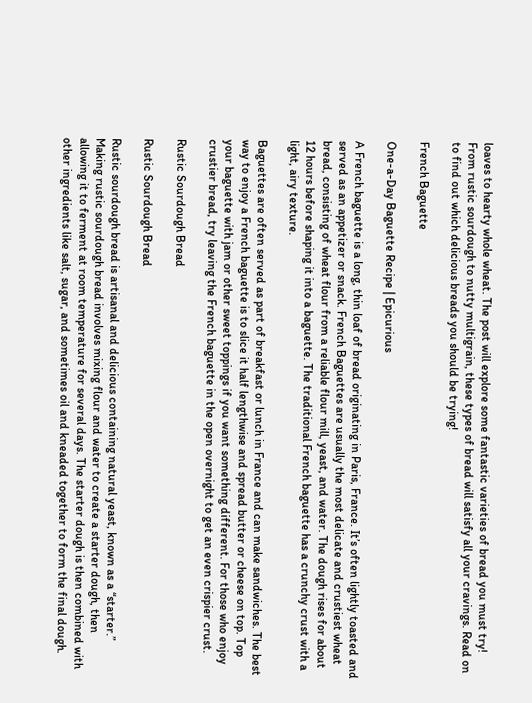loaves to hearty whole wheat. The post will explore some fantastic varieties of bread you must try! From rustic sourdough to nutty multigrain, these types of bread will satisfy all your cravings. Read on to find out which delicious breads you should be trying!

French Baguette

One-a-Day Baguette Recipe | Epicurious

A French baguette is a long, thin loaf of bread originating in Paris, France. It’s often lightly toasted and served as an appetizer or snack. French Baguettes are usually the most delicate and crustiest wheat bread, consisting of wheat flour from a reliable flour mill, yeast, and water. The dough rises for about 12 hours before shaping it into a baguette. The traditional French baguette has a crunchy crust with a light, airy texture.

Baguettes are often served as part of breakfast or lunch in France and can make sandwiches. The best way to enjoy a French baguette is to slice it half lengthwise and spread butter or cheese on top. Top your baguette with jam or other sweet toppings if you want something different. For those who enjoy crustier bread, try leaving the French baguette in the open overnight to get an even crispier crust.

Rustic Sourdough Bread

Rustic Sourdough Bread

Rustic sourdough bread is artisanal and delicious containing natural yeast, known as a “starter.” Making rustic sourdough bread involves mixing flour and water to create a starter dough, then allowing it to ferment at room temperature for several days. The starter dough is then combined with other ingredients like salt, sugar, and sometimes oil and kneaded together to form the final dough.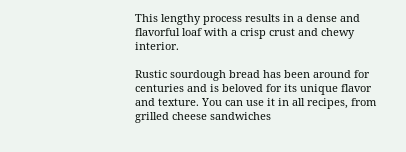This lengthy process results in a dense and flavorful loaf with a crisp crust and chewy interior.

Rustic sourdough bread has been around for centuries and is beloved for its unique flavor and texture. You can use it in all recipes, from grilled cheese sandwiches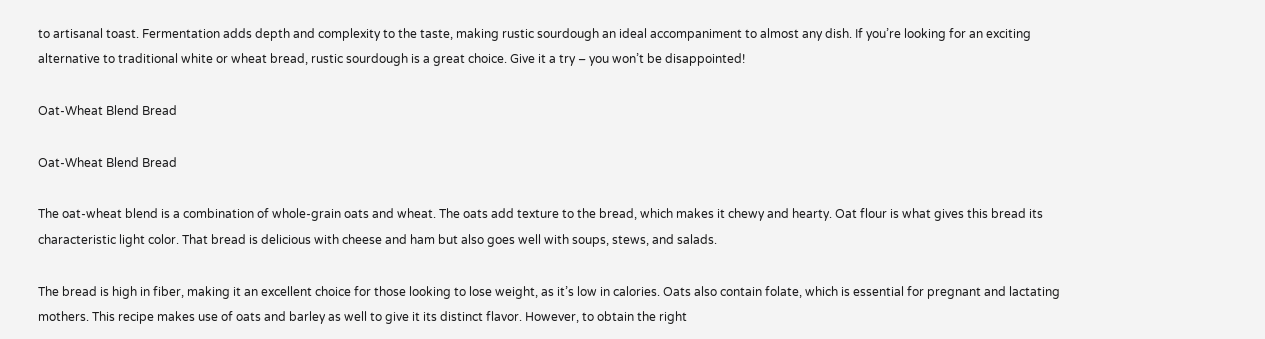to artisanal toast. Fermentation adds depth and complexity to the taste, making rustic sourdough an ideal accompaniment to almost any dish. If you’re looking for an exciting alternative to traditional white or wheat bread, rustic sourdough is a great choice. Give it a try – you won’t be disappointed!

Oat-Wheat Blend Bread

Oat-Wheat Blend Bread

The oat-wheat blend is a combination of whole-grain oats and wheat. The oats add texture to the bread, which makes it chewy and hearty. Oat flour is what gives this bread its characteristic light color. That bread is delicious with cheese and ham but also goes well with soups, stews, and salads.

The bread is high in fiber, making it an excellent choice for those looking to lose weight, as it’s low in calories. Oats also contain folate, which is essential for pregnant and lactating mothers. This recipe makes use of oats and barley as well to give it its distinct flavor. However, to obtain the right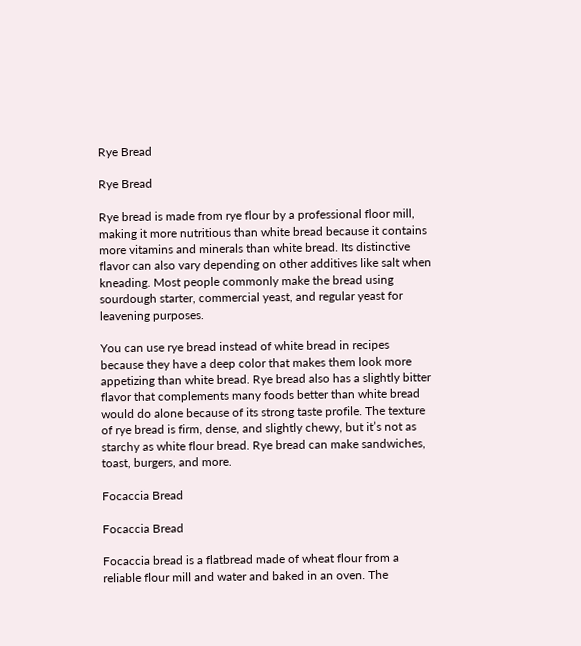Rye Bread

Rye Bread

Rye bread is made from rye flour by a professional floor mill, making it more nutritious than white bread because it contains more vitamins and minerals than white bread. Its distinctive flavor can also vary depending on other additives like salt when kneading. Most people commonly make the bread using sourdough starter, commercial yeast, and regular yeast for leavening purposes.

You can use rye bread instead of white bread in recipes because they have a deep color that makes them look more appetizing than white bread. Rye bread also has a slightly bitter flavor that complements many foods better than white bread would do alone because of its strong taste profile. The texture of rye bread is firm, dense, and slightly chewy, but it’s not as starchy as white flour bread. Rye bread can make sandwiches, toast, burgers, and more.

Focaccia Bread

Focaccia Bread

Focaccia bread is a flatbread made of wheat flour from a reliable flour mill and water and baked in an oven. The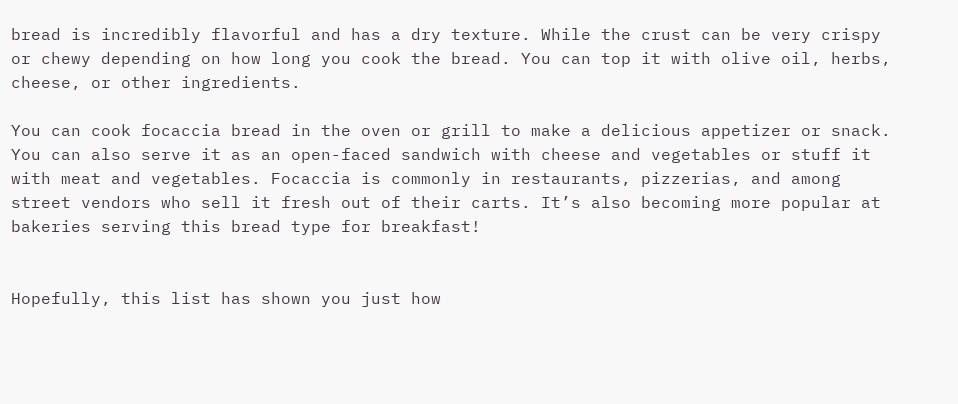bread is incredibly flavorful and has a dry texture. While the crust can be very crispy or chewy depending on how long you cook the bread. You can top it with olive oil, herbs, cheese, or other ingredients.

You can cook focaccia bread in the oven or grill to make a delicious appetizer or snack. You can also serve it as an open-faced sandwich with cheese and vegetables or stuff it with meat and vegetables. Focaccia is commonly in restaurants, pizzerias, and among street vendors who sell it fresh out of their carts. It’s also becoming more popular at bakeries serving this bread type for breakfast!


Hopefully, this list has shown you just how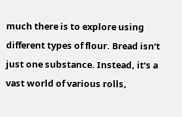much there is to explore using different types of flour. Bread isn’t just one substance. Instead, it’s a vast world of various rolls,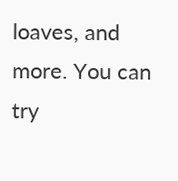loaves, and more. You can try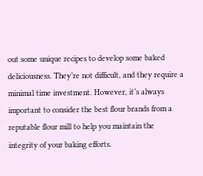out some unique recipes to develop some baked deliciousness. They’re not difficult, and they require a minimal time investment. However, it’s always important to consider the best flour brands from a reputable flour mill to help you maintain the integrity of your baking efforts.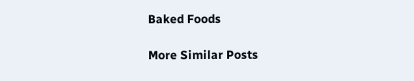Baked Foods

More Similar Posts